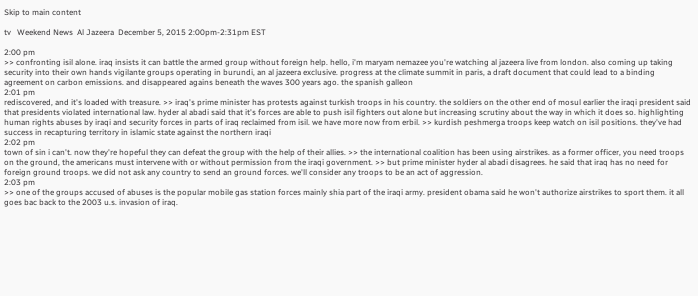Skip to main content

tv   Weekend News  Al Jazeera  December 5, 2015 2:00pm-2:31pm EST

2:00 pm
>> confronting isil alone. iraq insists it can battle the armed group without foreign help. hello, i'm maryam nemazee you're watching al jazeera live from london. also coming up taking security into their own hands vigilante groups operating in burundi, an al jazeera exclusive. progress at the climate summit in paris, a draft document that could lead to a binding agreement on carbon emissions. and disappeared agains beneath the waves 300 years ago. the spanish galleon
2:01 pm
rediscovered, and it's loaded with treasure. >> iraq's prime minister has protests against turkish troops in his country. the soldiers on the other end of mosul earlier the iraqi president said that presidents violated international law. hyder al abadi said that it's forces are able to push isil fighters out alone but increasing scrutiny about the way in which it does so. highlighting human rights abuses by iraqi and security forces in parts of iraq reclaimed from isil. we have more now from erbil. >> kurdish peshmerga troops keep watch on isil positions. they've had success in recapturing territory in islamic state against the northern iraqi
2:02 pm
town of sin i can't. now they're hopeful they can defeat the group with the help of their allies. >> the international coalition has been using airstrikes. as a former officer, you need troops on the ground, the americans must intervene with or without permission from the iraqi government. >> but prime minister hyder al abadi disagrees. he said that iraq has no need for foreign ground troops. we did not ask any country to send an ground forces. we'll consider any troops to be an act of aggression.
2:03 pm
>> one of the groups accused of abuses is the popular mobile gas station forces mainly shia part of the iraqi army. president obama said he won't authorize airstrikes to sport them. it all goes bac back to the 2003 u.s. invasion of iraq.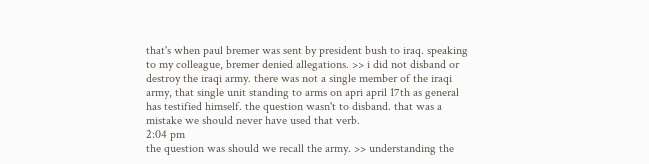that's when paul bremer was sent by president bush to iraq. speaking to my colleague, bremer denied allegations. >> i did not disband or destroy the iraqi army. there was not a single member of the iraqi army, that single unit standing to arms on apri april 17th as general has testified himself. the question wasn't to disband. that was a mistake we should never have used that verb.
2:04 pm
the question was should we recall the army. >> understanding the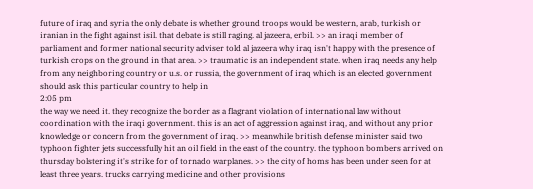future of iraq and syria the only debate is whether ground troops would be western, arab, turkish or iranian in the fight against isil. that debate is still raging. al jazeera, erbil. >> an iraqi member of parliament and former national security adviser told al jazeera why iraq isn't happy with the presence of turkish crops on the ground in that area. >> traumatic is an independent state. when iraq needs any help from any neighboring country or u.s. or russia, the government of iraq which is an elected government should ask this particular country to help in
2:05 pm
the way we need it. they recognize the border as a flagrant violation of international law without coordination with the iraqi government. this is an act of aggression against iraq, and without any prior knowledge or concern from the government of iraq. >> meanwhile british defense minister said two typhoon fighter jets successfully hit an oil field in the east of the country. the typhoon bombers arrived on thursday bolstering it's strike for of tornado warplanes. >> the city of homs has been under seen for at least three years. trucks carrying medicine and other provisions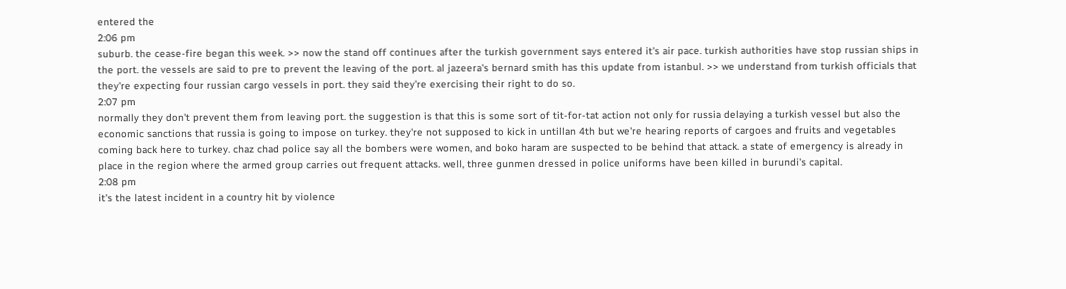entered the
2:06 pm
suburb. the cease-fire began this week. >> now the stand off continues after the turkish government says entered it's air pace. turkish authorities have stop russian ships in the port. the vessels are said to pre to prevent the leaving of the port. al jazeera's bernard smith has this update from istanbul. >> we understand from turkish officials that they're expecting four russian cargo vessels in port. they said they're exercising their right to do so.
2:07 pm
normally they don't prevent them from leaving port. the suggestion is that this is some sort of tit-for-tat action not only for russia delaying a turkish vessel but also the economic sanctions that russia is going to impose on turkey. they're not supposed to kick in untillan 4th but we're hearing reports of cargoes and fruits and vegetables coming back here to turkey. chaz chad police say all the bombers were women, and boko haram are suspected to be behind that attack. a state of emergency is already in place in the region where the armed group carries out frequent attacks. well, three gunmen dressed in police uniforms have been killed in burundi's capital.
2:08 pm
it's the latest incident in a country hit by violence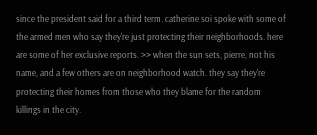since the president said for a third term. catherine soi spoke with some of the armed men who say they're just protecting their neighborhoods. here are some of her exclusive reports. >> when the sun sets, pierre, not his name, and a few others are on neighborhood watch. they say they're protecting their homes from those who they blame for the random killings in the city.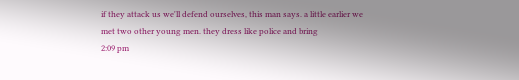if they attack us we'll defend ourselves, this man says. a little earlier we met two other young men. they dress like police and bring
2:09 pm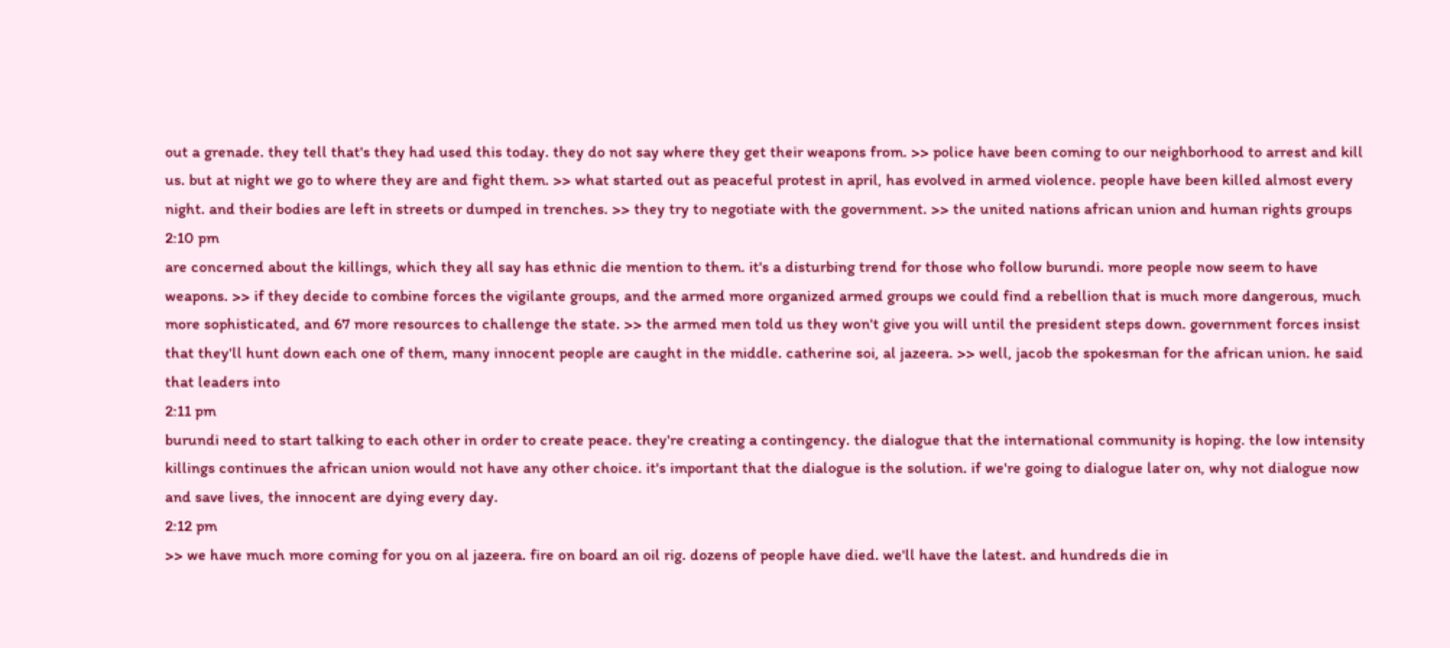out a grenade. they tell that's they had used this today. they do not say where they get their weapons from. >> police have been coming to our neighborhood to arrest and kill us. but at night we go to where they are and fight them. >> what started out as peaceful protest in april, has evolved in armed violence. people have been killed almost every night. and their bodies are left in streets or dumped in trenches. >> they try to negotiate with the government. >> the united nations african union and human rights groups
2:10 pm
are concerned about the killings, which they all say has ethnic die mention to them. it's a disturbing trend for those who follow burundi. more people now seem to have weapons. >> if they decide to combine forces the vigilante groups, and the armed more organized armed groups we could find a rebellion that is much more dangerous, much more sophisticated, and 67 more resources to challenge the state. >> the armed men told us they won't give you will until the president steps down. government forces insist that they'll hunt down each one of them, many innocent people are caught in the middle. catherine soi, al jazeera. >> well, jacob the spokesman for the african union. he said that leaders into
2:11 pm
burundi need to start talking to each other in order to create peace. they're creating a contingency. the dialogue that the international community is hoping. the low intensity killings continues the african union would not have any other choice. it's important that the dialogue is the solution. if we're going to dialogue later on, why not dialogue now and save lives, the innocent are dying every day.
2:12 pm
>> we have much more coming for you on al jazeera. fire on board an oil rig. dozens of people have died. we'll have the latest. and hundreds die in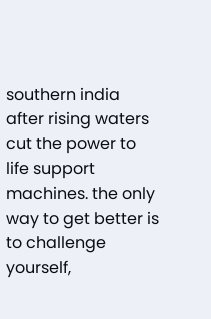southern india after rising waters cut the power to life support machines. the only way to get better is to challenge yourself,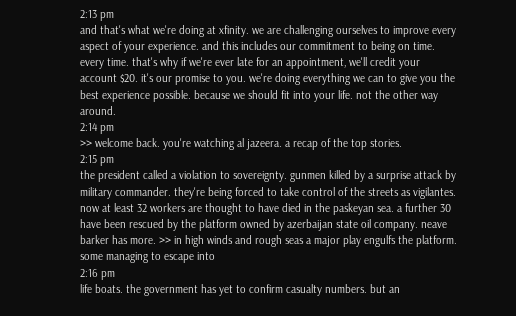2:13 pm
and that's what we're doing at xfinity. we are challenging ourselves to improve every aspect of your experience. and this includes our commitment to being on time. every time. that's why if we're ever late for an appointment, we'll credit your account $20. it's our promise to you. we're doing everything we can to give you the best experience possible. because we should fit into your life. not the other way around.
2:14 pm
>> welcome back. you're watching al jazeera. a recap of the top stories.
2:15 pm
the president called a violation to sovereignty. gunmen killed by a surprise attack by military commander. they're being forced to take control of the streets as vigilantes. now at least 32 workers are thought to have died in the paskeyan sea. a further 30 have been rescued by the platform owned by azerbaijan state oil company. neave barker has more. >> in high winds and rough seas a major play engulfs the platform. some managing to escape into
2:16 pm
life boats. the government has yet to confirm casualty numbers. but an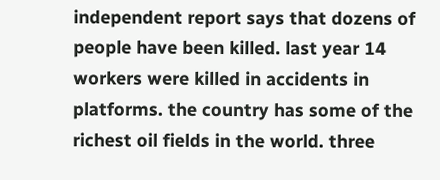independent report says that dozens of people have been killed. last year 14 workers were killed in accidents in platforms. the country has some of the richest oil fields in the world. three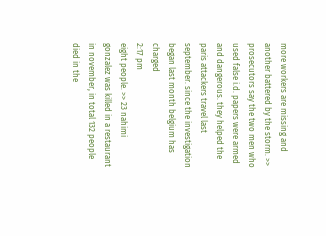more workers are missing and another battered by the storm. >> prosecutors say the two men who used false i.d. papers were armed and dangerous. they helped the paris attackers travel last september. since the investigation began last month belgium has charged
2:17 pm
eight people. >> 23 nahimi gonzalez was killed in a restaurant in november, in total 132 people died in the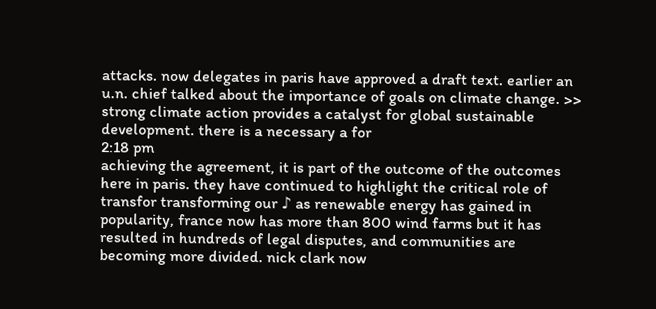attacks. now delegates in paris have approved a draft text. earlier an u.n. chief talked about the importance of goals on climate change. >> strong climate action provides a catalyst for global sustainable development. there is a necessary a for
2:18 pm
achieving the agreement, it is part of the outcome of the outcomes here in paris. they have continued to highlight the critical role of transfor transforming our ♪ as renewable energy has gained in popularity, france now has more than 800 wind farms but it has resulted in hundreds of legal disputes, and communities are becoming more divided. nick clark now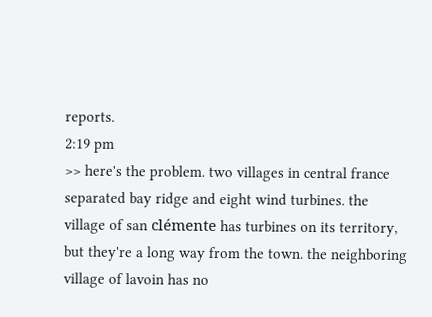reports.
2:19 pm
>> here's the problem. two villages in central france separated bay ridge and eight wind turbines. the village of san clémente has turbines on its territory, but they're a long way from the town. the neighboring village of lavoin has no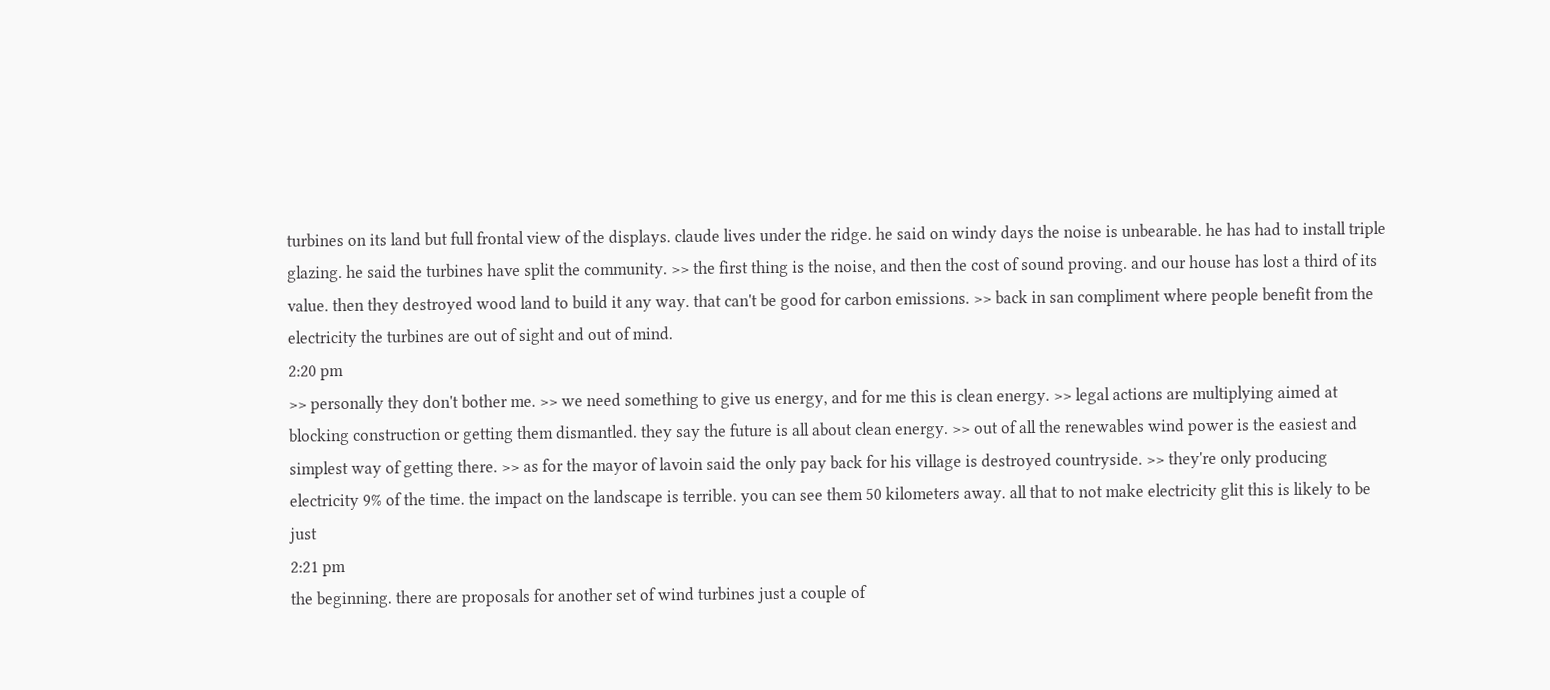turbines on its land but full frontal view of the displays. claude lives under the ridge. he said on windy days the noise is unbearable. he has had to install triple glazing. he said the turbines have split the community. >> the first thing is the noise, and then the cost of sound proving. and our house has lost a third of its value. then they destroyed wood land to build it any way. that can't be good for carbon emissions. >> back in san compliment where people benefit from the electricity the turbines are out of sight and out of mind.
2:20 pm
>> personally they don't bother me. >> we need something to give us energy, and for me this is clean energy. >> legal actions are multiplying aimed at blocking construction or getting them dismantled. they say the future is all about clean energy. >> out of all the renewables wind power is the easiest and simplest way of getting there. >> as for the mayor of lavoin said the only pay back for his village is destroyed countryside. >> they're only producing electricity 9% of the time. the impact on the landscape is terrible. you can see them 50 kilometers away. all that to not make electricity glit this is likely to be just
2:21 pm
the beginning. there are proposals for another set of wind turbines just a couple of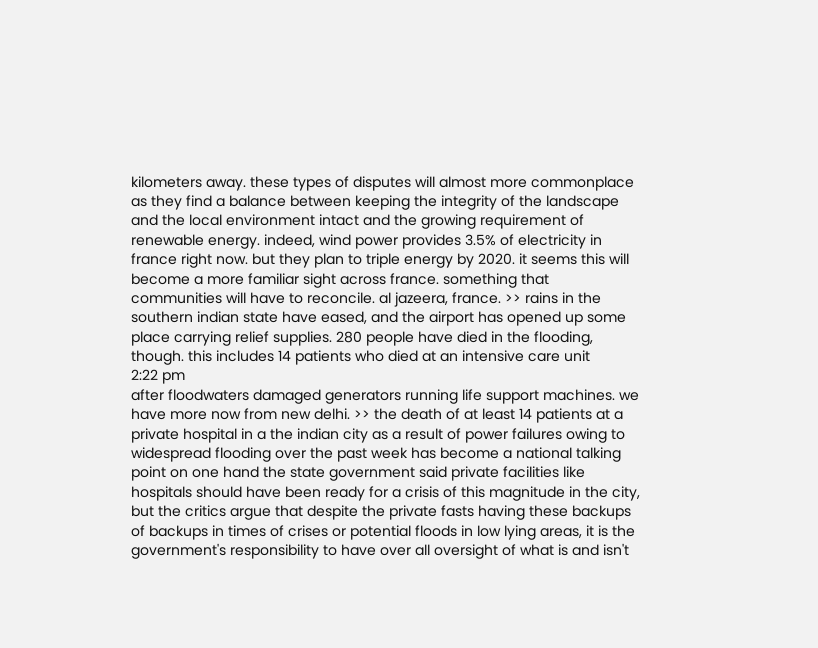kilometers away. these types of disputes will almost more commonplace as they find a balance between keeping the integrity of the landscape and the local environment intact and the growing requirement of renewable energy. indeed, wind power provides 3.5% of electricity in france right now. but they plan to triple energy by 2020. it seems this will become a more familiar sight across france. something that communities will have to reconcile. al jazeera, france. >> rains in the southern indian state have eased, and the airport has opened up some place carrying relief supplies. 280 people have died in the flooding, though. this includes 14 patients who died at an intensive care unit
2:22 pm
after floodwaters damaged generators running life support machines. we have more now from new delhi. >> the death of at least 14 patients at a private hospital in a the indian city as a result of power failures owing to widespread flooding over the past week has become a national talking point on one hand the state government said private facilities like hospitals should have been ready for a crisis of this magnitude in the city, but the critics argue that despite the private fasts having these backups of backups in times of crises or potential floods in low lying areas, it is the government's responsibility to have over all oversight of what is and isn't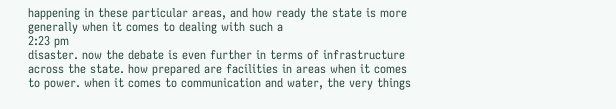happening in these particular areas, and how ready the state is more generally when it comes to dealing with such a
2:23 pm
disaster. now the debate is even further in terms of infrastructure across the state. how prepared are facilities in areas when it comes to power. when it comes to communication and water, the very things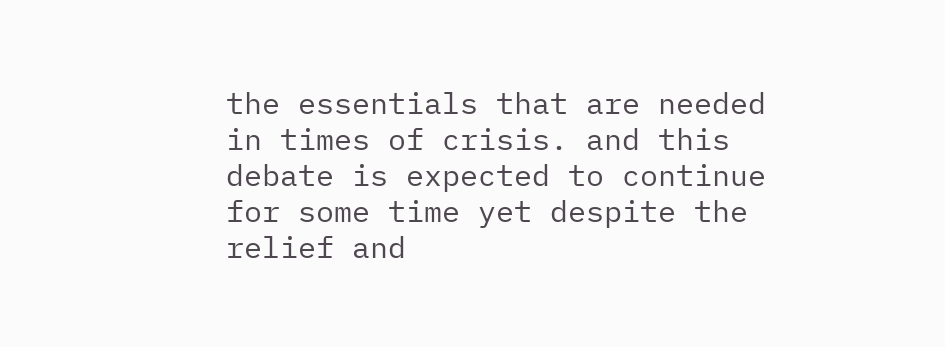the essentials that are needed in times of crisis. and this debate is expected to continue for some time yet despite the relief and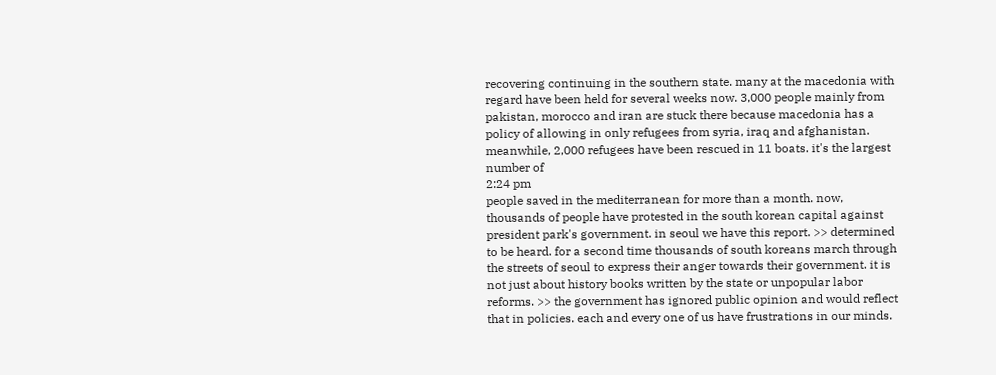recovering continuing in the southern state. many at the macedonia with regard have been held for several weeks now. 3,000 people mainly from pakistan, morocco and iran are stuck there because macedonia has a policy of allowing in only refugees from syria, iraq and afghanistan. meanwhile, 2,000 refugees have been rescued in 11 boats. it's the largest number of
2:24 pm
people saved in the mediterranean for more than a month. now, thousands of people have protested in the south korean capital against president park's government. in seoul we have this report. >> determined to be heard. for a second time thousands of south koreans march through the streets of seoul to express their anger towards their government. it is not just about history books written by the state or unpopular labor reforms. >> the government has ignored public opinion and would reflect that in policies. each and every one of us have frustrations in our minds.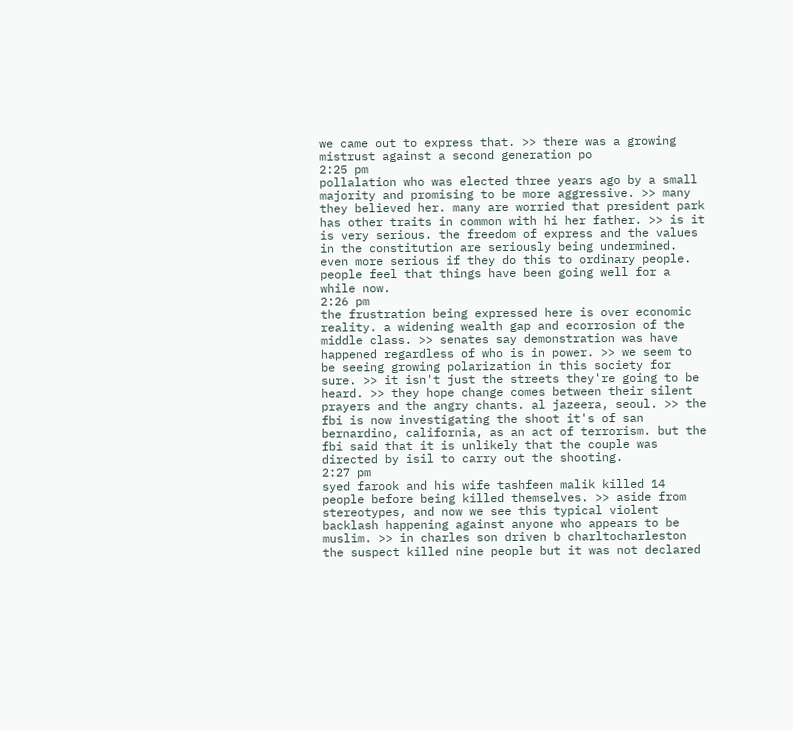we came out to express that. >> there was a growing mistrust against a second generation po
2:25 pm
pollalation who was elected three years ago by a small majority and promising to be more aggressive. >> many they believed her. many are worried that president park has other traits in common with hi her father. >> is it is very serious. the freedom of express and the values in the constitution are seriously being undermined. even more serious if they do this to ordinary people. people feel that things have been going well for a while now.
2:26 pm
the frustration being expressed here is over economic reality. a widening wealth gap and ecorrosion of the middle class. >> senates say demonstration was have happened regardless of who is in power. >> we seem to be seeing growing polarization in this society for sure. >> it isn't just the streets they're going to be heard. >> they hope change comes between their silent prayers and the angry chants. al jazeera, seoul. >> the fbi is now investigating the shoot it's of san bernardino, california, as an act of terrorism. but the fbi said that it is unlikely that the couple was directed by isil to carry out the shooting.
2:27 pm
syed farook and his wife tashfeen malik killed 14 people before being killed themselves. >> aside from stereotypes, and now we see this typical violent backlash happening against anyone who appears to be muslim. >> in charles son driven b charltocharleston the suspect killed nine people but it was not declared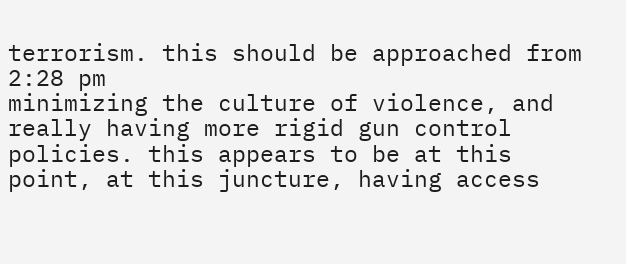terrorism. this should be approached from
2:28 pm
minimizing the culture of violence, and really having more rigid gun control policies. this appears to be at this point, at this juncture, having access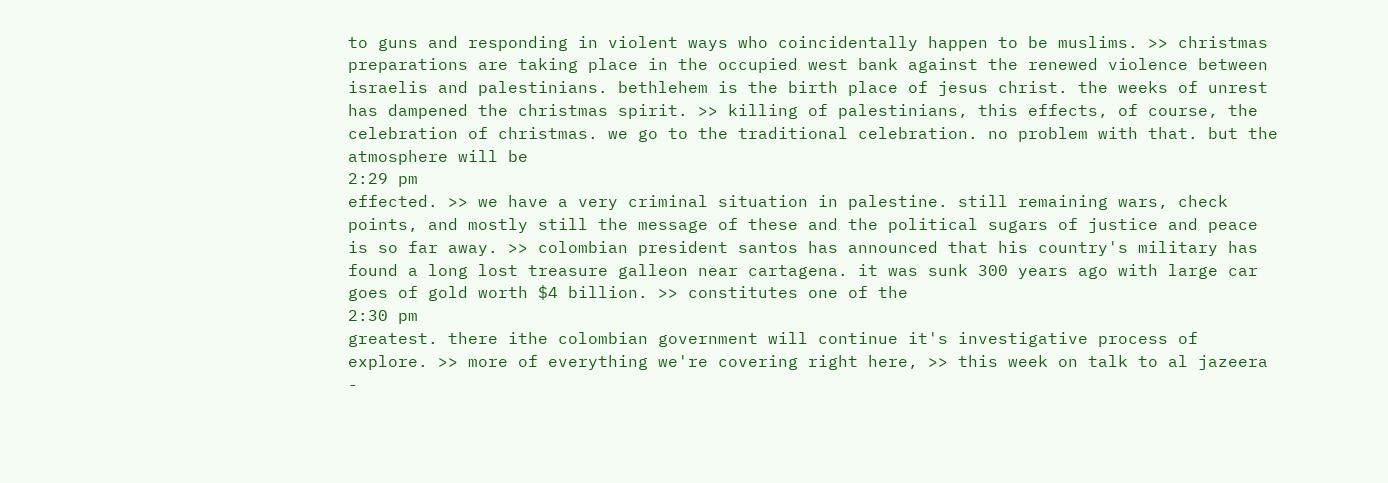to guns and responding in violent ways who coincidentally happen to be muslims. >> christmas preparations are taking place in the occupied west bank against the renewed violence between israelis and palestinians. bethlehem is the birth place of jesus christ. the weeks of unrest has dampened the christmas spirit. >> killing of palestinians, this effects, of course, the celebration of christmas. we go to the traditional celebration. no problem with that. but the atmosphere will be
2:29 pm
effected. >> we have a very criminal situation in palestine. still remaining wars, check points, and mostly still the message of these and the political sugars of justice and peace is so far away. >> colombian president santos has announced that his country's military has found a long lost treasure galleon near cartagena. it was sunk 300 years ago with large car goes of gold worth $4 billion. >> constitutes one of the
2:30 pm
greatest. there ithe colombian government will continue it's investigative process of explore. >> more of everything we're covering right here, >> this week on talk to al jazeera -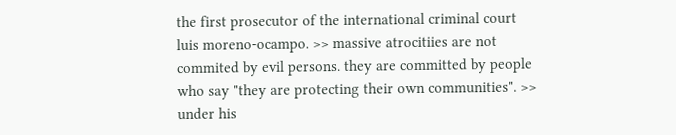the first prosecutor of the international criminal court luis moreno-ocampo. >> massive atrocitiies are not commited by evil persons. they are committed by people who say "they are protecting their own communities". >> under his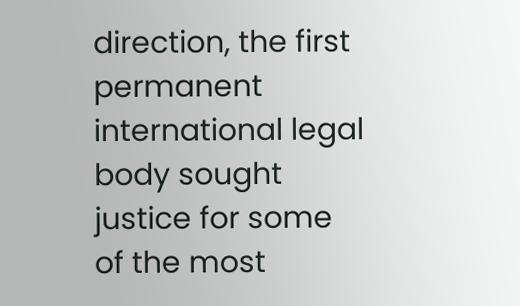direction, the first permanent international legal body sought justice for some of the most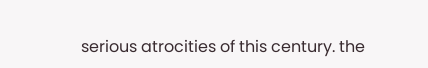serious atrocities of this century. the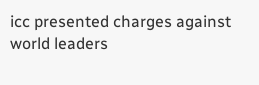icc presented charges against world leaders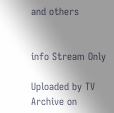and others


info Stream Only

Uploaded by TV Archive on